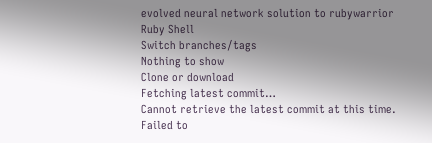evolved neural network solution to rubywarrior
Ruby Shell
Switch branches/tags
Nothing to show
Clone or download
Fetching latest commit…
Cannot retrieve the latest commit at this time.
Failed to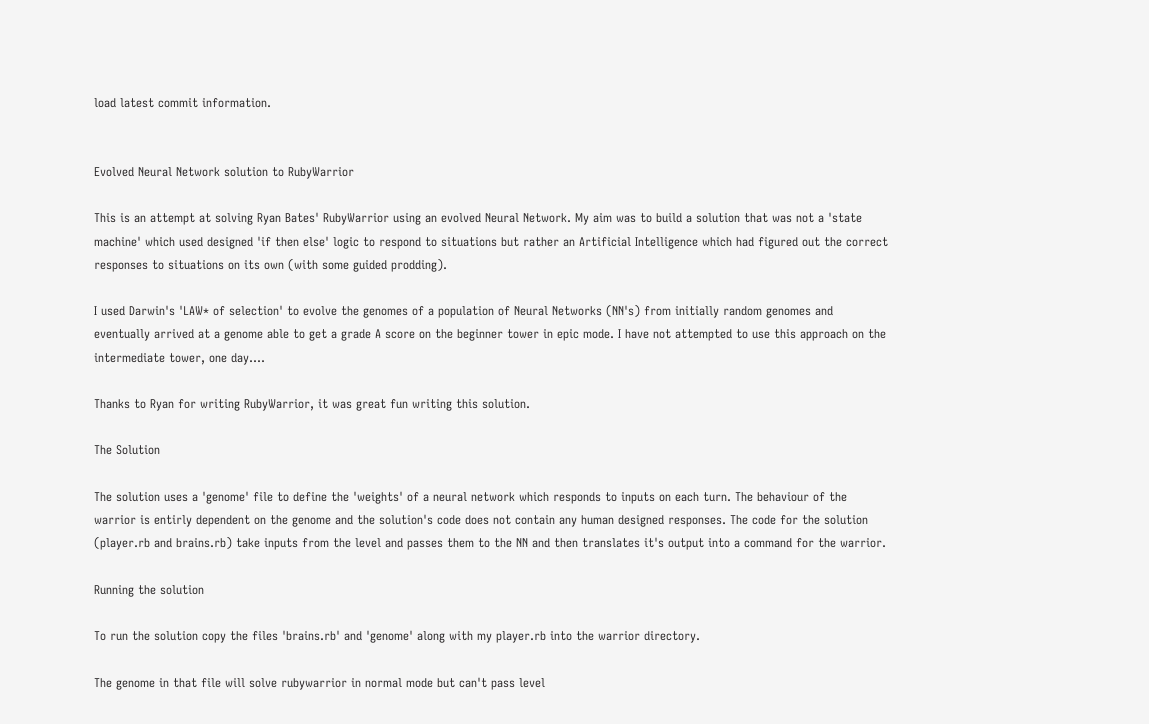load latest commit information.


Evolved Neural Network solution to RubyWarrior

This is an attempt at solving Ryan Bates' RubyWarrior using an evolved Neural Network. My aim was to build a solution that was not a 'state machine' which used designed 'if then else' logic to respond to situations but rather an Artificial Intelligence which had figured out the correct responses to situations on its own (with some guided prodding).

I used Darwin's 'LAW* of selection' to evolve the genomes of a population of Neural Networks (NN's) from initially random genomes and eventually arrived at a genome able to get a grade A score on the beginner tower in epic mode. I have not attempted to use this approach on the intermediate tower, one day.…

Thanks to Ryan for writing RubyWarrior, it was great fun writing this solution.

The Solution

The solution uses a 'genome' file to define the 'weights' of a neural network which responds to inputs on each turn. The behaviour of the warrior is entirly dependent on the genome and the solution's code does not contain any human designed responses. The code for the solution (player.rb and brains.rb) take inputs from the level and passes them to the NN and then translates it's output into a command for the warrior.

Running the solution

To run the solution copy the files 'brains.rb' and 'genome' along with my player.rb into the warrior directory.

The genome in that file will solve rubywarrior in normal mode but can't pass level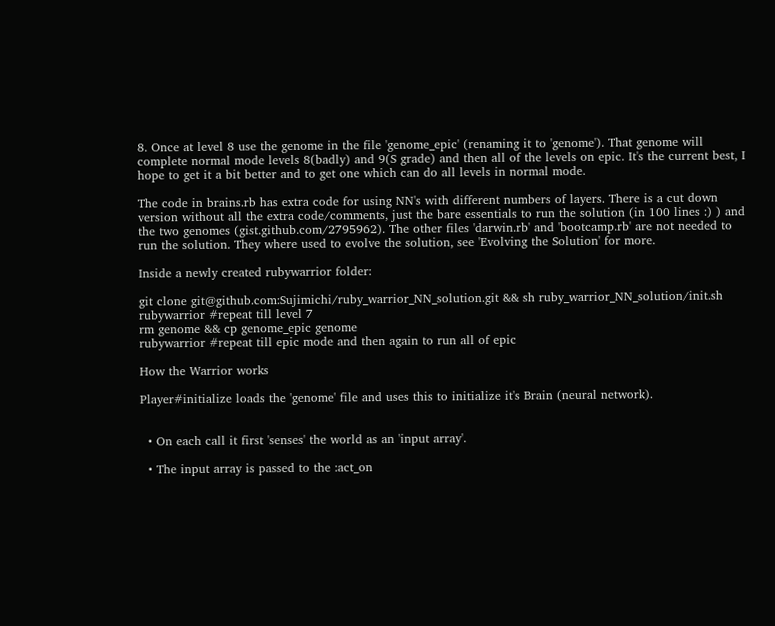8. Once at level 8 use the genome in the file 'genome_epic' (renaming it to 'genome'). That genome will complete normal mode levels 8(badly) and 9(S grade) and then all of the levels on epic. It's the current best, I hope to get it a bit better and to get one which can do all levels in normal mode.

The code in brains.rb has extra code for using NN's with different numbers of layers. There is a cut down version without all the extra code/comments, just the bare essentials to run the solution (in 100 lines :) ) and the two genomes (gist.github.com/2795962). The other files 'darwin.rb' and 'bootcamp.rb' are not needed to run the solution. They where used to evolve the solution, see 'Evolving the Solution' for more.

Inside a newly created rubywarrior folder:

git clone git@github.com:Sujimichi/ruby_warrior_NN_solution.git && sh ruby_warrior_NN_solution/init.sh
rubywarrior #repeat till level 7
rm genome && cp genome_epic genome
rubywarrior #repeat till epic mode and then again to run all of epic

How the Warrior works

Player#initialize loads the 'genome' file and uses this to initialize it's Brain (neural network).


  • On each call it first 'senses' the world as an 'input array'.

  • The input array is passed to the :act_on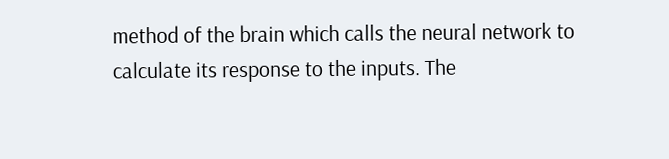method of the brain which calls the neural network to calculate its response to the inputs. The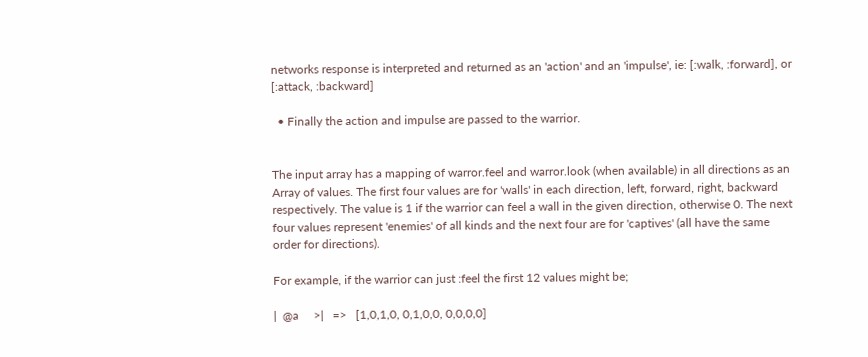networks response is interpreted and returned as an 'action' and an 'impulse', ie: [:walk, :forward], or [:attack, :backward]

  • Finally the action and impulse are passed to the warrior.


The input array has a mapping of warror.feel and warror.look (when available) in all directions as an Array of values. The first four values are for 'walls' in each direction, left, forward, right, backward respectively. The value is 1 if the warrior can feel a wall in the given direction, otherwise 0. The next four values represent 'enemies' of all kinds and the next four are for 'captives' (all have the same order for directions).

For example, if the warrior can just :feel the first 12 values might be;

|  @a     >|   =>   [1,0,1,0, 0,1,0,0, 0,0,0,0]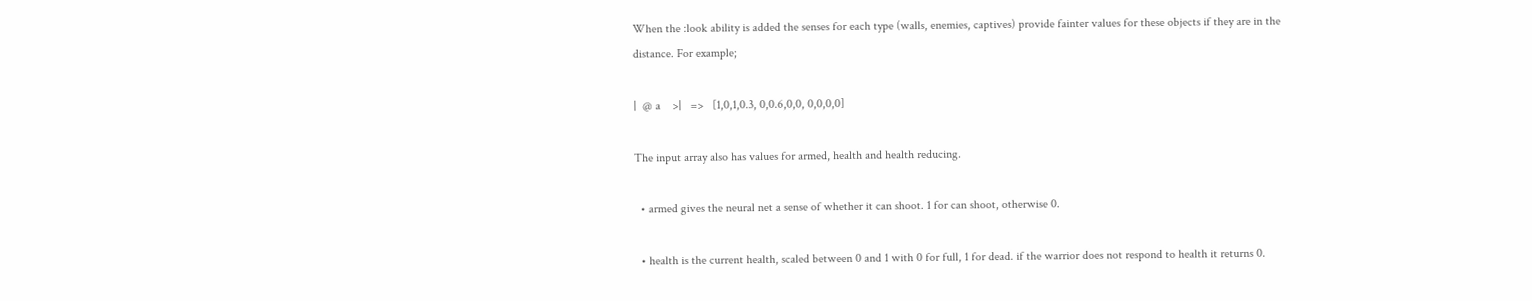When the :look ability is added the senses for each type (walls, enemies, captives) provide fainter values for these objects if they are in the distance. For example;

|  @ a    >|   =>   [1,0,1,0.3, 0,0.6,0,0, 0,0,0,0]

The input array also has values for armed, health and health reducing.

  • armed gives the neural net a sense of whether it can shoot. 1 for can shoot, otherwise 0.

  • health is the current health, scaled between 0 and 1 with 0 for full, 1 for dead. if the warrior does not respond to health it returns 0.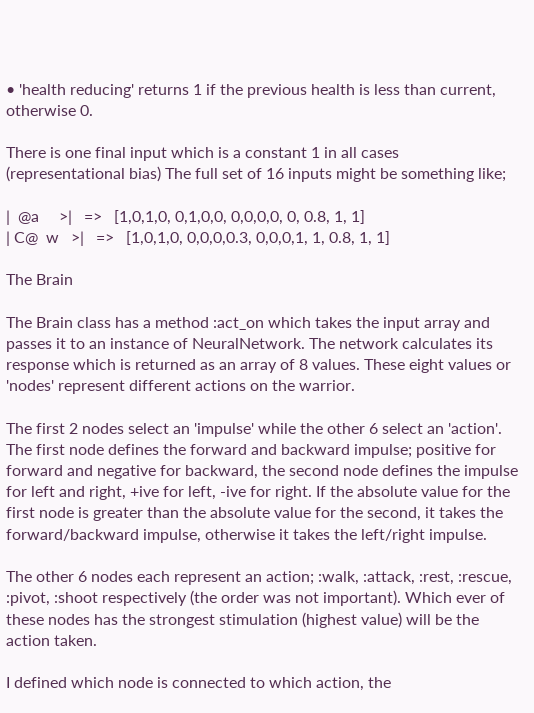• 'health reducing' returns 1 if the previous health is less than current, otherwise 0.

There is one final input which is a constant 1 in all cases (representational bias) The full set of 16 inputs might be something like;

|  @a     >|   =>   [1,0,1,0, 0,1,0,0, 0,0,0,0, 0, 0.8, 1, 1]
| C@  w   >|   =>   [1,0,1,0, 0,0,0,0.3, 0,0,0,1, 1, 0.8, 1, 1]

The Brain

The Brain class has a method :act_on which takes the input array and passes it to an instance of NeuralNetwork. The network calculates its response which is returned as an array of 8 values. These eight values or 'nodes' represent different actions on the warrior.

The first 2 nodes select an 'impulse' while the other 6 select an 'action'. The first node defines the forward and backward impulse; positive for forward and negative for backward, the second node defines the impulse for left and right, +ive for left, -ive for right. If the absolute value for the first node is greater than the absolute value for the second, it takes the forward/backward impulse, otherwise it takes the left/right impulse.

The other 6 nodes each represent an action; :walk, :attack, :rest, :rescue, :pivot, :shoot respectively (the order was not important). Which ever of these nodes has the strongest stimulation (highest value) will be the action taken.

I defined which node is connected to which action, the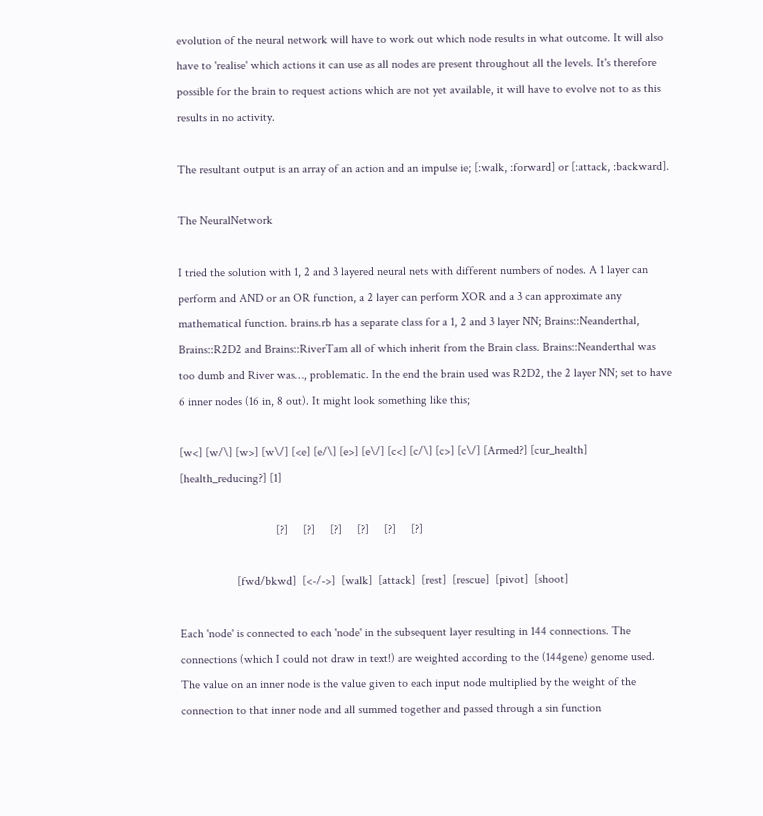evolution of the neural network will have to work out which node results in what outcome. It will also have to 'realise' which actions it can use as all nodes are present throughout all the levels. It's therefore possible for the brain to request actions which are not yet available, it will have to evolve not to as this results in no activity.

The resultant output is an array of an action and an impulse ie; [:walk, :forward] or [:attack, :backward].

The NeuralNetwork

I tried the solution with 1, 2 and 3 layered neural nets with different numbers of nodes. A 1 layer can perform and AND or an OR function, a 2 layer can perform XOR and a 3 can approximate any mathematical function. brains.rb has a separate class for a 1, 2 and 3 layer NN; Brains::Neanderthal, Brains::R2D2 and Brains::RiverTam all of which inherit from the Brain class. Brains::Neanderthal was too dumb and River was…, problematic. In the end the brain used was R2D2, the 2 layer NN; set to have 6 inner nodes (16 in, 8 out). It might look something like this;

[w<] [w/\] [w>] [w\/] [<e] [e/\] [e>] [e\/] [c<] [c/\] [c>] [c\/] [Armed?] [cur_health] [health_reducing?] [1]

                                [?]     [?]     [?]     [?]     [?]     [?]

                   [fwd/bkwd]  [<-/->]  [walk]  [attack]  [rest]  [rescue]  [pivot]  [shoot]

Each 'node' is connected to each 'node' in the subsequent layer resulting in 144 connections. The connections (which I could not draw in text!) are weighted according to the (144gene) genome used. The value on an inner node is the value given to each input node multiplied by the weight of the connection to that inner node and all summed together and passed through a sin function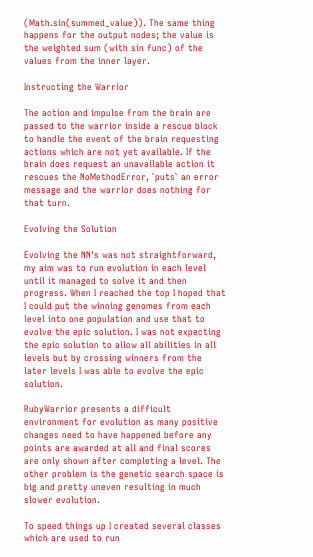(Math.sin(summed_value)). The same thing happens for the output nodes; the value is the weighted sum (with sin func) of the values from the inner layer.

Instructing the Warrior

The action and impulse from the brain are passed to the warrior inside a rescue block to handle the event of the brain requesting actions which are not yet available. If the brain does request an unavailable action it rescues the NoMethodError, `puts` an error message and the warrior does nothing for that turn.

Evolving the Solution

Evolving the NN's was not straightforward, my aim was to run evolution in each level until it managed to solve it and then progress. When I reached the top I hoped that I could put the winning genomes from each level into one population and use that to evolve the epic solution. I was not expecting the epic solution to allow all abilities in all levels but by crossing winners from the later levels I was able to evolve the epic solution.

RubyWarrior presents a difficult environment for evolution as many positive changes need to have happened before any points are awarded at all and final scores are only shown after completing a level. The other problem is the genetic search space is big and pretty uneven resulting in much slower evolution.

To speed things up I created several classes which are used to run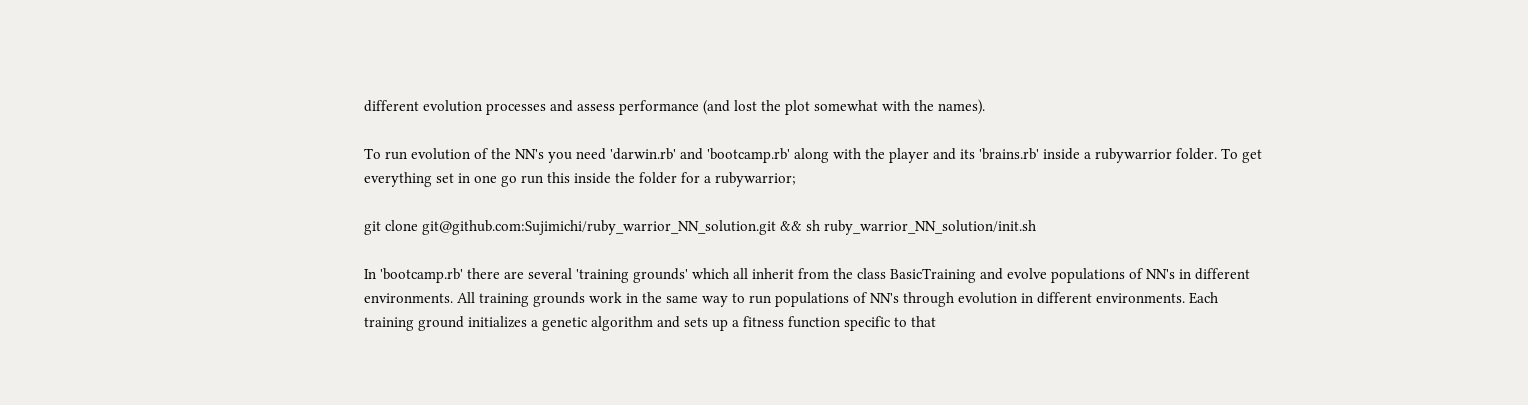different evolution processes and assess performance (and lost the plot somewhat with the names).

To run evolution of the NN's you need 'darwin.rb' and 'bootcamp.rb' along with the player and its 'brains.rb' inside a rubywarrior folder. To get everything set in one go run this inside the folder for a rubywarrior;

git clone git@github.com:Sujimichi/ruby_warrior_NN_solution.git && sh ruby_warrior_NN_solution/init.sh

In 'bootcamp.rb' there are several 'training grounds' which all inherit from the class BasicTraining and evolve populations of NN's in different environments. All training grounds work in the same way to run populations of NN's through evolution in different environments. Each training ground initializes a genetic algorithm and sets up a fitness function specific to that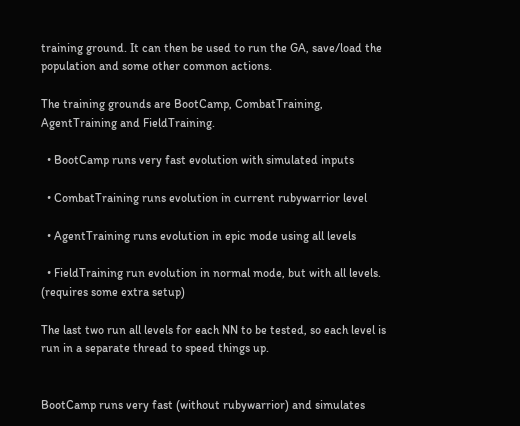training ground. It can then be used to run the GA, save/load the population and some other common actions.

The training grounds are BootCamp, CombatTraining, AgentTraining and FieldTraining.

  • BootCamp runs very fast evolution with simulated inputs

  • CombatTraining runs evolution in current rubywarrior level

  • AgentTraining runs evolution in epic mode using all levels

  • FieldTraining run evolution in normal mode, but with all levels. (requires some extra setup)

The last two run all levels for each NN to be tested, so each level is run in a separate thread to speed things up.


BootCamp runs very fast (without rubywarrior) and simulates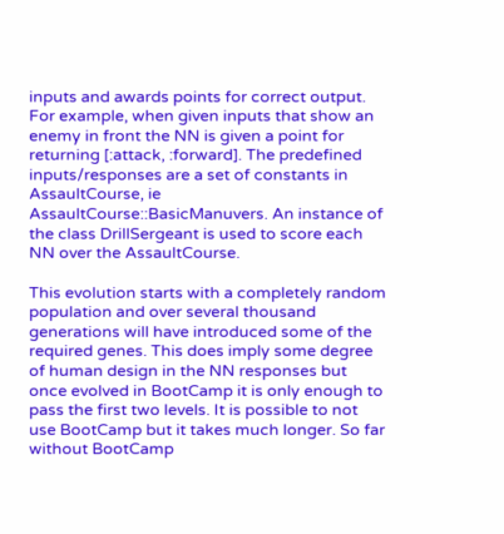inputs and awards points for correct output. For example, when given inputs that show an enemy in front the NN is given a point for returning [:attack, :forward]. The predefined inputs/responses are a set of constants in AssaultCourse, ie AssaultCourse::BasicManuvers. An instance of the class DrillSergeant is used to score each NN over the AssaultCourse.

This evolution starts with a completely random population and over several thousand generations will have introduced some of the required genes. This does imply some degree of human design in the NN responses but once evolved in BootCamp it is only enough to pass the first two levels. It is possible to not use BootCamp but it takes much longer. So far without BootCamp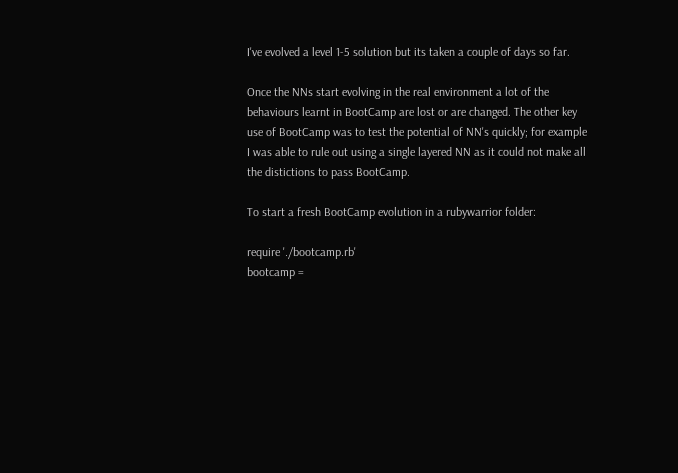I've evolved a level 1-5 solution but its taken a couple of days so far.

Once the NNs start evolving in the real environment a lot of the behaviours learnt in BootCamp are lost or are changed. The other key use of BootCamp was to test the potential of NN's quickly; for example I was able to rule out using a single layered NN as it could not make all the distictions to pass BootCamp.

To start a fresh BootCamp evolution in a rubywarrior folder:

require './bootcamp.rb'
bootcamp =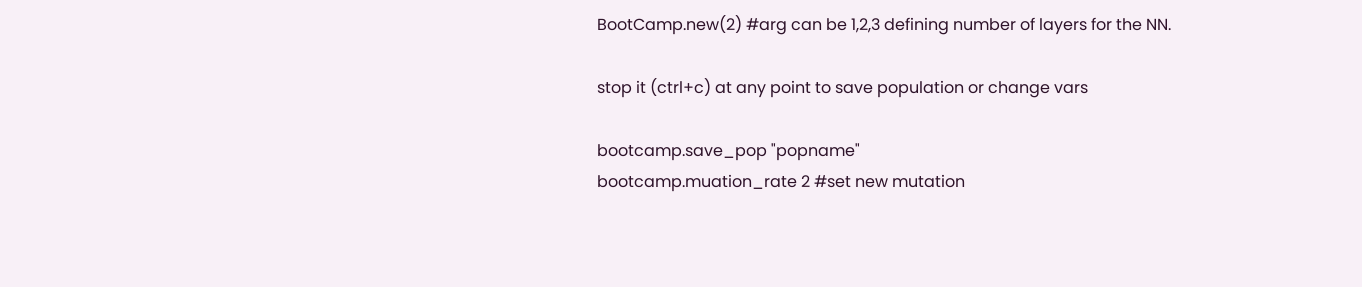BootCamp.new(2) #arg can be 1,2,3 defining number of layers for the NN.

stop it (ctrl+c) at any point to save population or change vars

bootcamp.save_pop "popname"
bootcamp.muation_rate 2 #set new mutation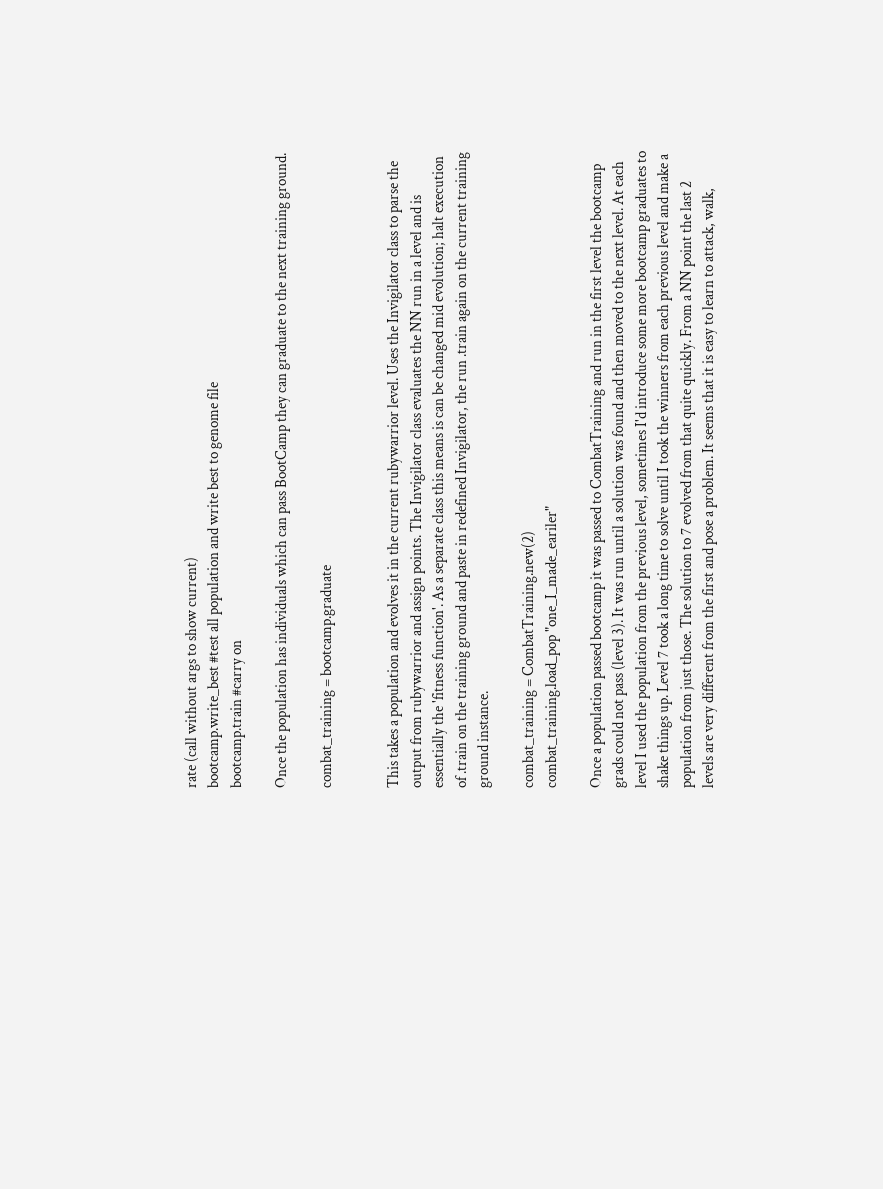rate (call without args to show current)
bootcamp.write_best #test all population and write best to genome file
bootcamp.train #carry on

Once the population has individuals which can pass BootCamp they can graduate to the next training ground.

combat_training = bootcamp.graduate


This takes a population and evolves it in the current rubywarrior level. Uses the Invigilator class to parse the output from rubywarrior and assign points. The Invigilator class evaluates the NN run in a level and is essentially the 'fitness function'. As a separate class this means is can be changed mid evolution; halt execution of .train on the training ground and paste in redefined Invigilator, the run .train again on the current training ground instance.

combat_training = CombatTraining.new(2)
combat_training.load_pop "one_I_made_eariler"

Once a population passed bootcamp it was passed to CombatTraining and run in the first level the bootcamp grads could not pass (level 3). It was run until a solution was found and then moved to the next level. At each level I used the population from the previous level, sometimes I'd introduce some more bootcamp graduates to shake things up. Level 7 took a long time to solve until I took the winners from each previous level and make a population from just those. The solution to 7 evolved from that quite quickly. From a NN point the last 2 levels are very different from the first and pose a problem. It seems that it is easy to learn to attack, walk,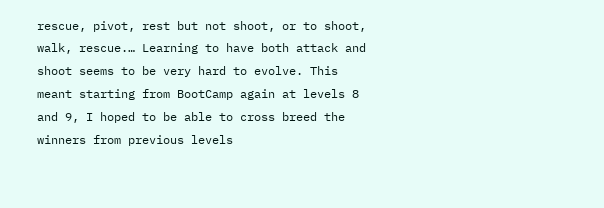rescue, pivot, rest but not shoot, or to shoot, walk, rescue.… Learning to have both attack and shoot seems to be very hard to evolve. This meant starting from BootCamp again at levels 8 and 9, I hoped to be able to cross breed the winners from previous levels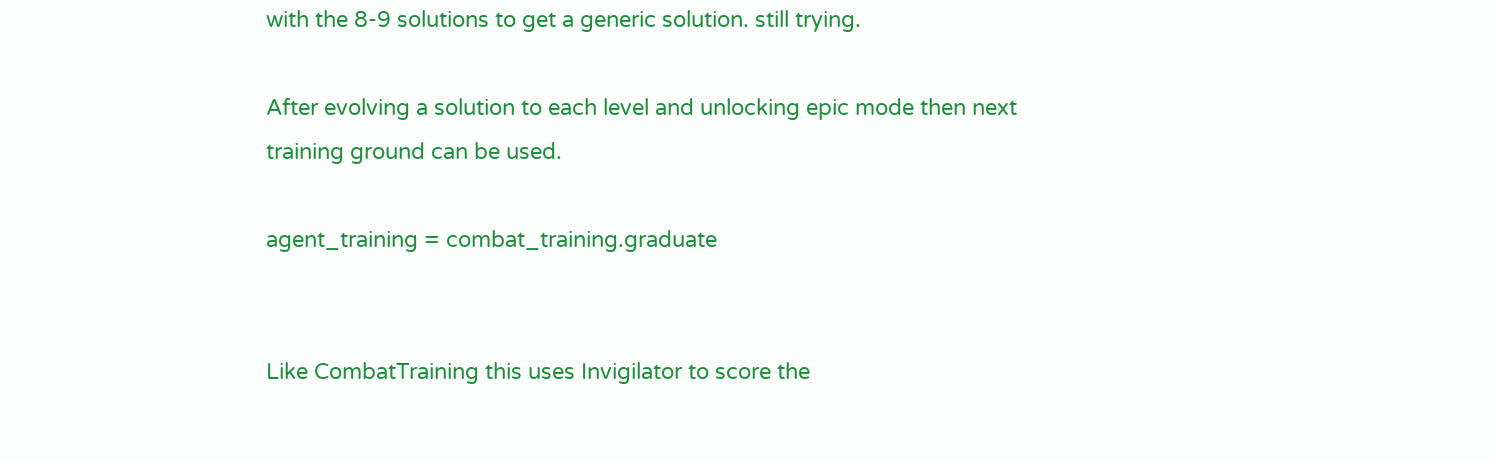with the 8-9 solutions to get a generic solution. still trying.

After evolving a solution to each level and unlocking epic mode then next training ground can be used.

agent_training = combat_training.graduate


Like CombatTraining this uses Invigilator to score the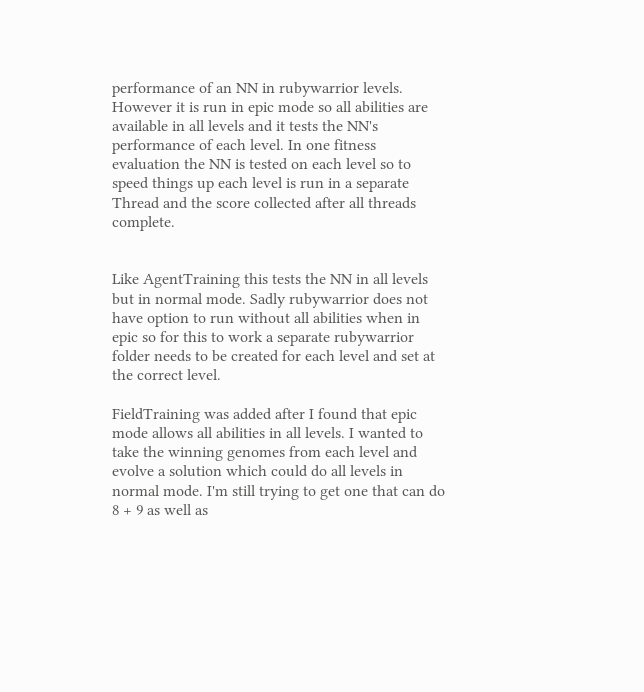performance of an NN in rubywarrior levels. However it is run in epic mode so all abilities are available in all levels and it tests the NN's performance of each level. In one fitness evaluation the NN is tested on each level so to speed things up each level is run in a separate Thread and the score collected after all threads complete.


Like AgentTraining this tests the NN in all levels but in normal mode. Sadly rubywarrior does not have option to run without all abilities when in epic so for this to work a separate rubywarrior folder needs to be created for each level and set at the correct level.

FieldTraining was added after I found that epic mode allows all abilities in all levels. I wanted to take the winning genomes from each level and evolve a solution which could do all levels in normal mode. I'm still trying to get one that can do 8 + 9 as well as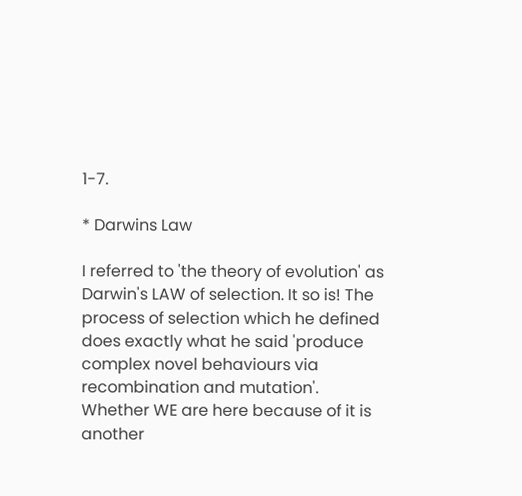1-7.

* Darwins Law

I referred to 'the theory of evolution' as Darwin's LAW of selection. It so is! The process of selection which he defined does exactly what he said 'produce complex novel behaviours via recombination and mutation'. Whether WE are here because of it is another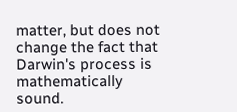matter, but does not change the fact that Darwin's process is mathematically sound.